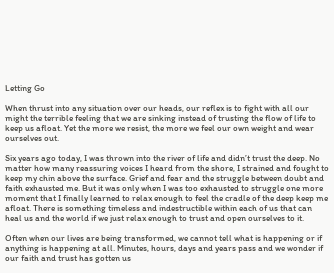Letting Go

When thrust into any situation over our heads, our reflex is to fight with all our might the terrible feeling that we are sinking instead of trusting the flow of life to keep us afloat. Yet the more we resist, the more we feel our own weight and wear ourselves out.

Six years ago today, I was thrown into the river of life and didn’t trust the deep. No matter how many reassuring voices I heard from the shore, I strained and fought to keep my chin above the surface. Grief and fear and the struggle between doubt and faith exhausted me. But it was only when I was too exhausted to struggle one more moment that I finally learned to relax enough to feel the cradle of the deep keep me afloat. There is something timeless and indestructible within each of us that can heal us and the world if we just relax enough to trust and open ourselves to it.

Often when our lives are being transformed, we cannot tell what is happening or if anything is happening at all. Minutes, hours, days and years pass and we wonder if our faith and trust has gotten us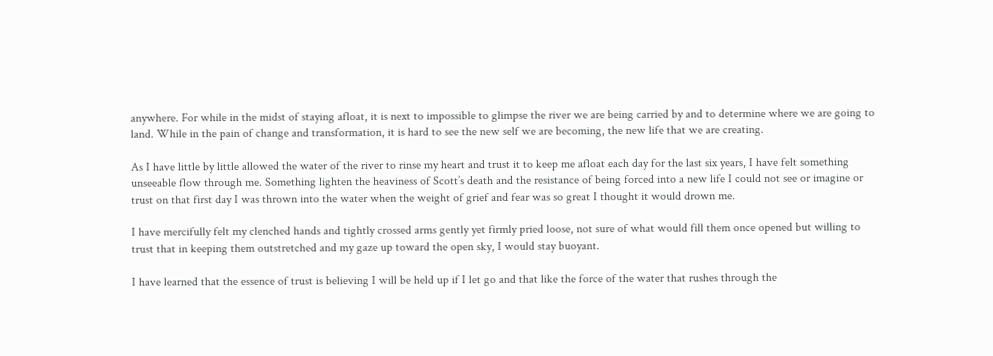anywhere. For while in the midst of staying afloat, it is next to impossible to glimpse the river we are being carried by and to determine where we are going to land. While in the pain of change and transformation, it is hard to see the new self we are becoming, the new life that we are creating.

As I have little by little allowed the water of the river to rinse my heart and trust it to keep me afloat each day for the last six years, I have felt something unseeable flow through me. Something lighten the heaviness of Scott’s death and the resistance of being forced into a new life I could not see or imagine or trust on that first day I was thrown into the water when the weight of grief and fear was so great I thought it would drown me.

I have mercifully felt my clenched hands and tightly crossed arms gently yet firmly pried loose, not sure of what would fill them once opened but willing to trust that in keeping them outstretched and my gaze up toward the open sky, I would stay buoyant.

I have learned that the essence of trust is believing I will be held up if I let go and that like the force of the water that rushes through the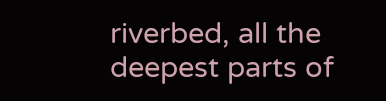riverbed, all the deepest parts of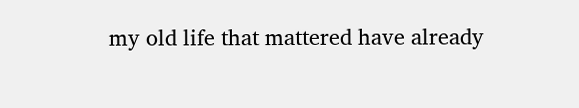my old life that mattered have already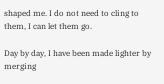shaped me. I do not need to cling to them, I can let them go.

Day by day, I have been made lighter by merging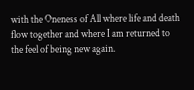with the Oneness of All where life and death flow together and where I am returned to the feel of being new again.